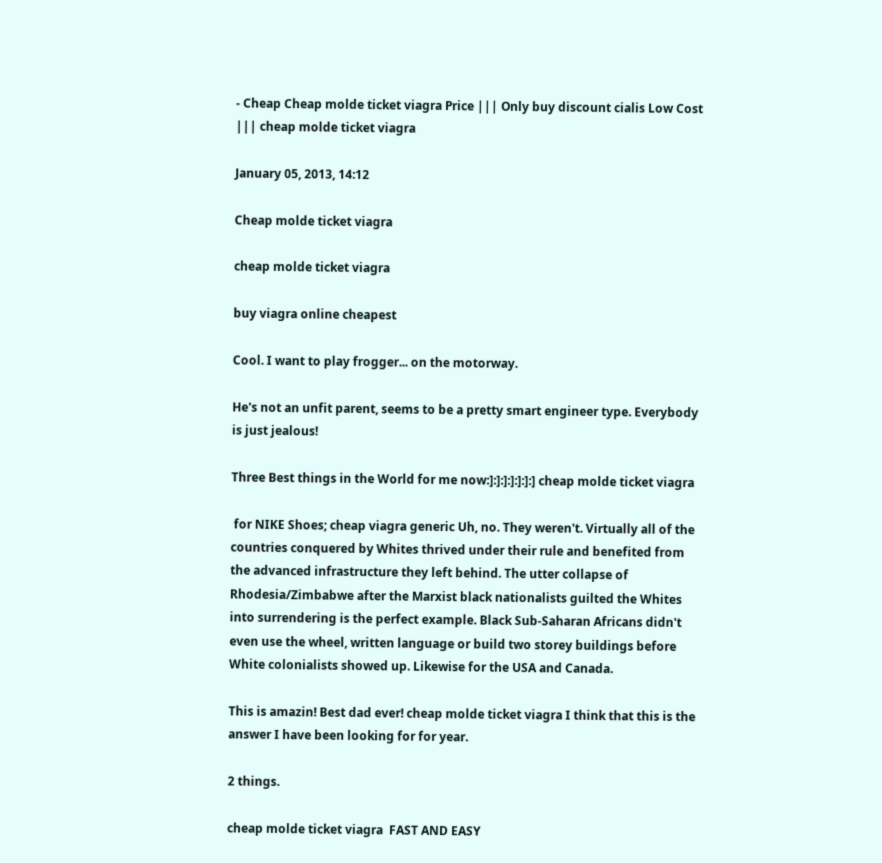- Cheap Cheap molde ticket viagra Price ||| Only buy discount cialis Low Cost ||| cheap molde ticket viagra

January 05, 2013, 14:12

Cheap molde ticket viagra

cheap molde ticket viagra

buy viagra online cheapest

Cool. I want to play frogger... on the motorway.

He's not an unfit parent, seems to be a pretty smart engineer type. Everybody is just jealous!

Three Best things in the World for me now:]:]:]:]:]:]:] cheap molde ticket viagra

 for NIKE Shoes; cheap viagra generic Uh, no. They weren't. Virtually all of the countries conquered by Whites thrived under their rule and benefited from the advanced infrastructure they left behind. The utter collapse of Rhodesia/Zimbabwe after the Marxist black nationalists guilted the Whites into surrendering is the perfect example. Black Sub-Saharan Africans didn't even use the wheel, written language or build two storey buildings before White colonialists showed up. Likewise for the USA and Canada.

This is amazin! Best dad ever! cheap molde ticket viagra I think that this is the answer I have been looking for for year.

2 things.

cheap molde ticket viagra  FAST AND EASY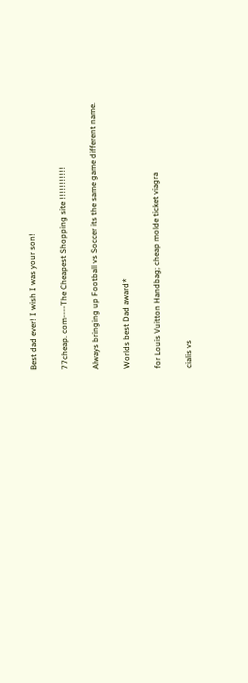Best dad ever! I wish I was your son!

77cheap. com----The Cheapest Shopping site !!!!!!!!!!!

Always bringing up Football vs Soccer its the same game different name.

Worlds best Dad award*

for Louis Vuitton Handbag; cheap molde ticket viagra

cialis vs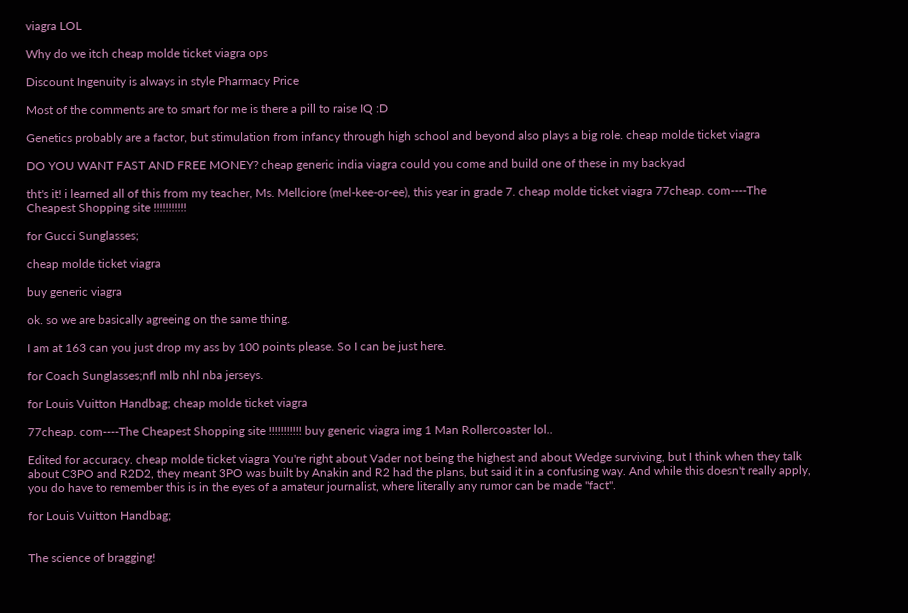viagra LOL

Why do we itch cheap molde ticket viagra ops

Discount Ingenuity is always in style Pharmacy Price

Most of the comments are to smart for me is there a pill to raise IQ :D

Genetics probably are a factor, but stimulation from infancy through high school and beyond also plays a big role. cheap molde ticket viagra

DO YOU WANT FAST AND FREE MONEY? cheap generic india viagra could you come and build one of these in my backyad

tht's it! i learned all of this from my teacher, Ms. Mellciore (mel-kee-or-ee), this year in grade 7. cheap molde ticket viagra 77cheap. com----The Cheapest Shopping site !!!!!!!!!!!

for Gucci Sunglasses;

cheap molde ticket viagra

buy generic viagra

ok. so we are basically agreeing on the same thing.

I am at 163 can you just drop my ass by 100 points please. So I can be just here.

for Coach Sunglasses;nfl mlb nhl nba jerseys.

for Louis Vuitton Handbag; cheap molde ticket viagra

77cheap. com----The Cheapest Shopping site !!!!!!!!!!! buy generic viagra img 1 Man Rollercoaster lol..

Edited for accuracy. cheap molde ticket viagra You're right about Vader not being the highest and about Wedge surviving, but I think when they talk about C3PO and R2D2, they meant 3PO was built by Anakin and R2 had the plans, but said it in a confusing way. And while this doesn't really apply, you do have to remember this is in the eyes of a amateur journalist, where literally any rumor can be made "fact".

for Louis Vuitton Handbag;


The science of bragging!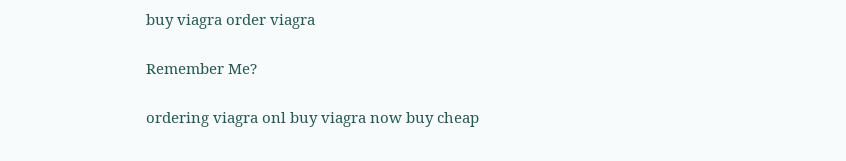buy viagra order viagra

Remember Me?

ordering viagra onl buy viagra now buy cheap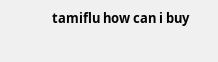tamiflu how can i buy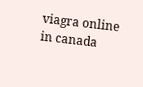viagra online in canada